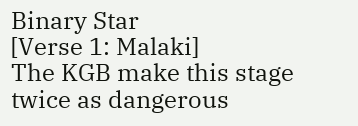Binary Star
[Verse 1: Malaki]
The KGB make this stage twice as dangerous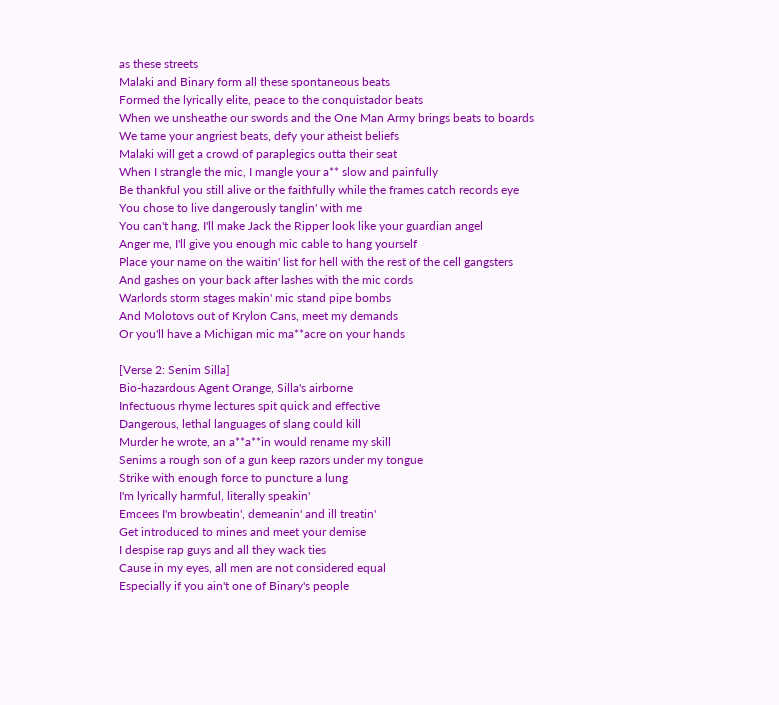as these streets
Malaki and Binary form all these spontaneous beats
Formed the lyrically elite, peace to the conquistador beats
When we unsheathe our swords and the One Man Army brings beats to boards
We tame your angriest beats, defy your atheist beliefs
Malaki will get a crowd of paraplegics outta their seat
When I strangle the mic, I mangle your a** slow and painfully
Be thankful you still alive or the faithfully while the frames catch records eye
You chose to live dangerously tanglin' with me
You can't hang, I'll make Jack the Ripper look like your guardian angel
Anger me, I'll give you enough mic cable to hang yourself
Place your name on the waitin' list for hell with the rest of the cell gangsters
And gashes on your back after lashes with the mic cords
Warlords storm stages makin' mic stand pipe bombs
And Molotovs out of Krylon Cans, meet my demands
Or you'll have a Michigan mic ma**acre on your hands

[Verse 2: Senim Silla]
Bio-hazardous Agent Orange, Silla's airborne
Infectuous rhyme lectures spit quick and effective
Dangerous, lethal languages of slang could kill
Murder he wrote, an a**a**in would rename my skill
Senims a rough son of a gun keep razors under my tongue
Strike with enough force to puncture a lung
I'm lyrically harmful, literally speakin'
Emcees I'm browbeatin', demeanin' and ill treatin'
Get introduced to mines and meet your demise
I despise rap guys and all they wack ties
Cause in my eyes, all men are not considered equal
Especially if you ain't one of Binary's people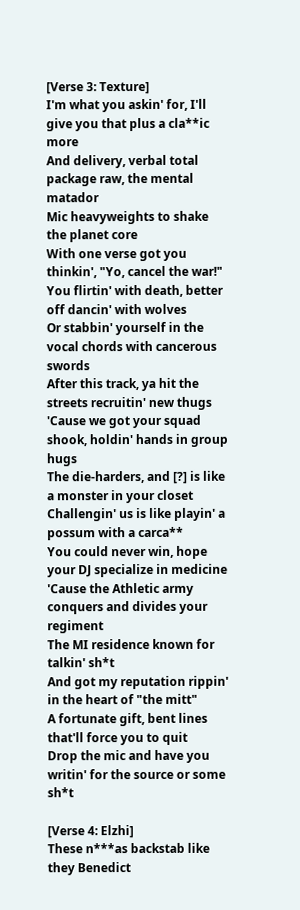[Verse 3: Texture]
I'm what you askin' for, I'll give you that plus a cla**ic more
And delivery, verbal total package raw, the mental matador
Mic heavyweights to shake the planet core
With one verse got you thinkin', "Yo, cancel the war!"
You flirtin' with death, better off dancin' with wolves
Or stabbin' yourself in the vocal chords with cancerous swords
After this track, ya hit the streets recruitin' new thugs
'Cause we got your squad shook, holdin' hands in group hugs
The die-harders, and [?] is like a monster in your closet
Challengin' us is like playin' a possum with a carca**
You could never win, hope your DJ specialize in medicine
'Cause the Athletic army conquers and divides your regiment
The MI residence known for talkin' sh*t
And got my reputation rippin' in the heart of "the mitt"
A fortunate gift, bent lines that'll force you to quit
Drop the mic and have you writin' for the source or some sh*t

[Verse 4: Elzhi]
These n***as backstab like they Benedict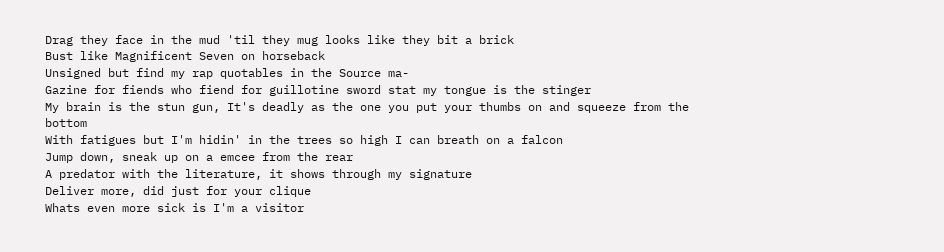Drag they face in the mud 'til they mug looks like they bit a brick
Bust like Magnificent Seven on horseback
Unsigned but find my rap quotables in the Source ma-
Gazine for fiends who fiend for guillotine sword stat my tongue is the stinger
My brain is the stun gun, It's deadly as the one you put your thumbs on and squeeze from the bottom
With fatigues but I'm hidin' in the trees so high I can breath on a falcon
Jump down, sneak up on a emcee from the rear
A predator with the literature, it shows through my signature
Deliver more, did just for your clique
Whats even more sick is I'm a visitor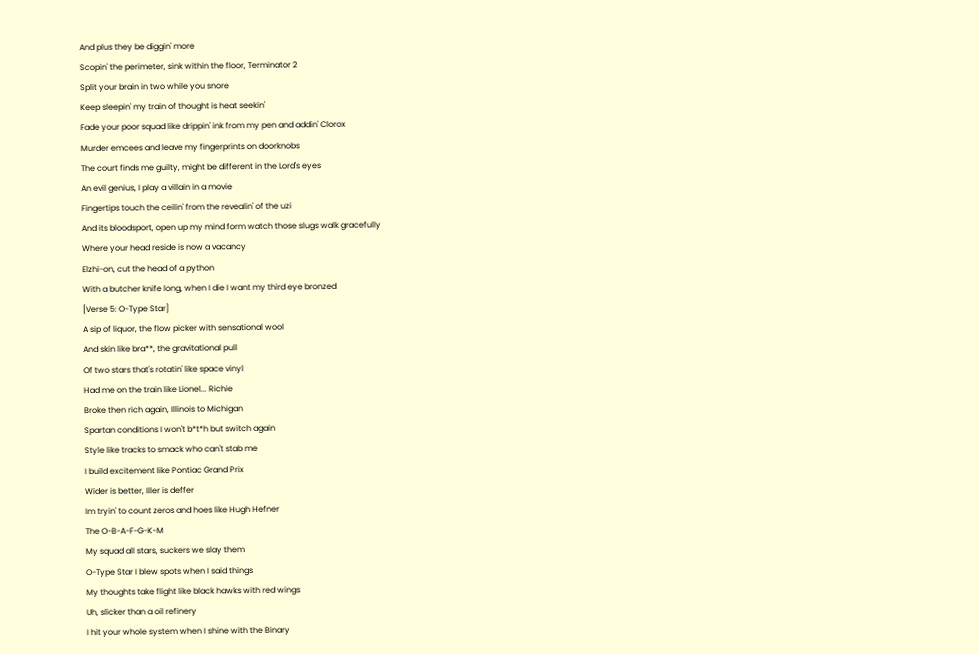And plus they be diggin' more
Scopin' the perimeter, sink within the floor, Terminator 2
Split your brain in two while you snore
Keep sleepin' my train of thought is heat seekin'
Fade your poor squad like drippin' ink from my pen and addin' Clorox
Murder emcees and leave my fingerprints on doorknobs
The court finds me guilty, might be different in the Lord's eyes
An evil genius, I play a villain in a movie
Fingertips touch the ceilin' from the revealin' of the uzi
And its bloodsport, open up my mind form watch those slugs walk gracefully
Where your head reside is now a vacancy
Elzhi-on, cut the head of a python
With a butcher knife long, when I die I want my third eye bronzed
[Verse 5: O-Type Star]
A sip of liquor, the flow picker with sensational wool
And skin like bra**, the gravitational pull
Of two stars that's rotatin' like space vinyl
Had me on the train like Lionel... Richie
Broke then rich again, Illinois to Michigan
Spartan conditions I won't b*t*h but switch again
Style like tracks to smack who can't stab me
I build excitement like Pontiac Grand Prix
Wider is better, Iller is deffer
Im tryin' to count zeros and hoes like Hugh Hefner
The O-B-A-F-G-K-M
My squad all stars, suckers we slay them
O-Type Star I blew spots when I said things
My thoughts take flight like black hawks with red wings
Uh, slicker than a oil refinery
I hit your whole system when I shine with the Binary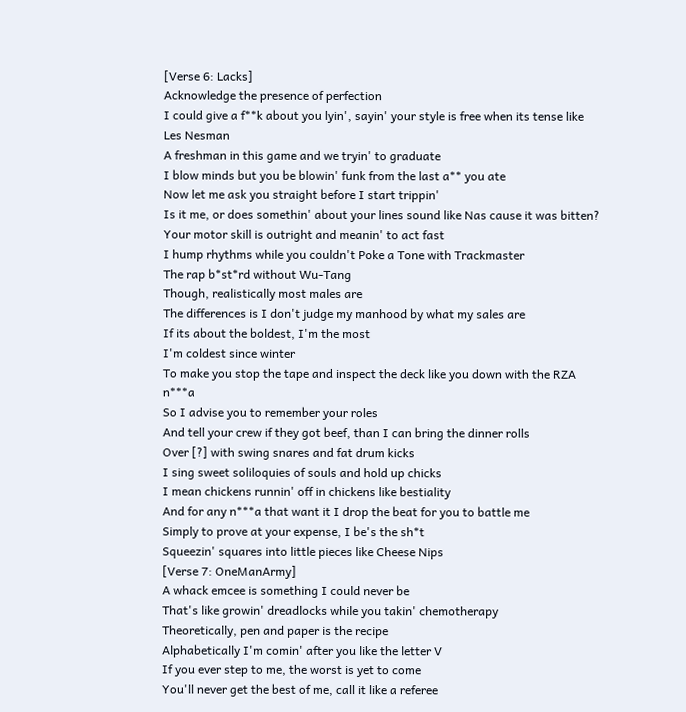[Verse 6: Lacks]
Acknowledge the presence of perfection
I could give a f**k about you lyin', sayin' your style is free when its tense like Les Nesman
A freshman in this game and we tryin' to graduate
I blow minds but you be blowin' funk from the last a** you ate
Now let me ask you straight before I start trippin'
Is it me, or does somethin' about your lines sound like Nas cause it was bitten?
Your motor skill is outright and meanin' to act fast
I hump rhythms while you couldn't Poke a Tone with Trackmaster
The rap b*st*rd without Wu-Tang
Though, realistically most males are
The differences is I don't judge my manhood by what my sales are
If its about the boldest, I'm the most
I'm coldest since winter
To make you stop the tape and inspect the deck like you down with the RZA n***a
So I advise you to remember your roles
And tell your crew if they got beef, than I can bring the dinner rolls
Over [?] with swing snares and fat drum kicks
I sing sweet soliloquies of souls and hold up chicks
I mean chickens runnin' off in chickens like bestiality
And for any n***a that want it I drop the beat for you to battle me
Simply to prove at your expense, I be's the sh*t
Squeezin' squares into little pieces like Cheese Nips
[Verse 7: OneManArmy]
A whack emcee is something I could never be
That's like growin' dreadlocks while you takin' chemotherapy
Theoretically, pen and paper is the recipe
Alphabetically I'm comin' after you like the letter V
If you ever step to me, the worst is yet to come
You'll never get the best of me, call it like a referee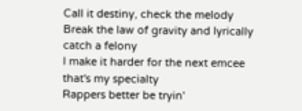Call it destiny, check the melody
Break the law of gravity and lyrically catch a felony
I make it harder for the next emcee that's my specialty
Rappers better be tryin'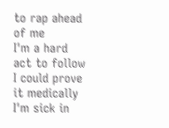to rap ahead of me
I'm a hard act to follow I could prove it medically
I'm sick in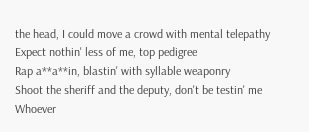the head, I could move a crowd with mental telepathy
Expect nothin' less of me, top pedigree
Rap a**a**in, blastin' with syllable weaponry
Shoot the sheriff and the deputy, don't be testin' me
Whoever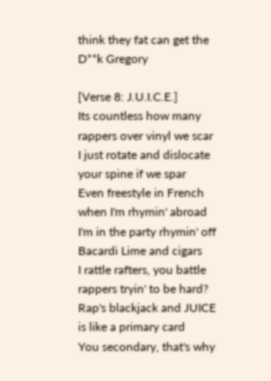think they fat can get the D**k Gregory

[Verse 8: J.U.I.C.E.]
Its countless how many rappers over vinyl we scar
I just rotate and dislocate your spine if we spar
Even freestyle in French when I'm rhymin' abroad
I'm in the party rhymin' off Bacardi Lime and cigars
I rattle rafters, you battle rappers tryin' to be hard?
Rap's blackjack and JUICE is like a primary card
You secondary, that's why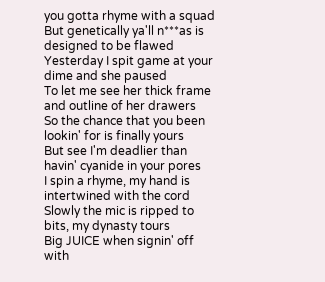you gotta rhyme with a squad
But genetically ya'll n***as is designed to be flawed
Yesterday I spit game at your dime and she paused
To let me see her thick frame and outline of her drawers
So the chance that you been lookin' for is finally yours
But see I'm deadlier than havin' cyanide in your pores
I spin a rhyme, my hand is intertwined with the cord
Slowly the mic is ripped to bits, my dynasty tours
Big JUICE when signin' off with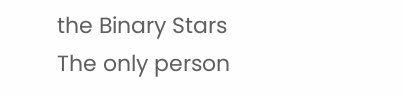the Binary Stars
The only person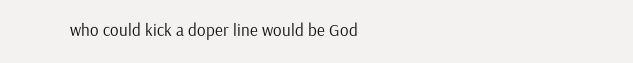who could kick a doper line would be God